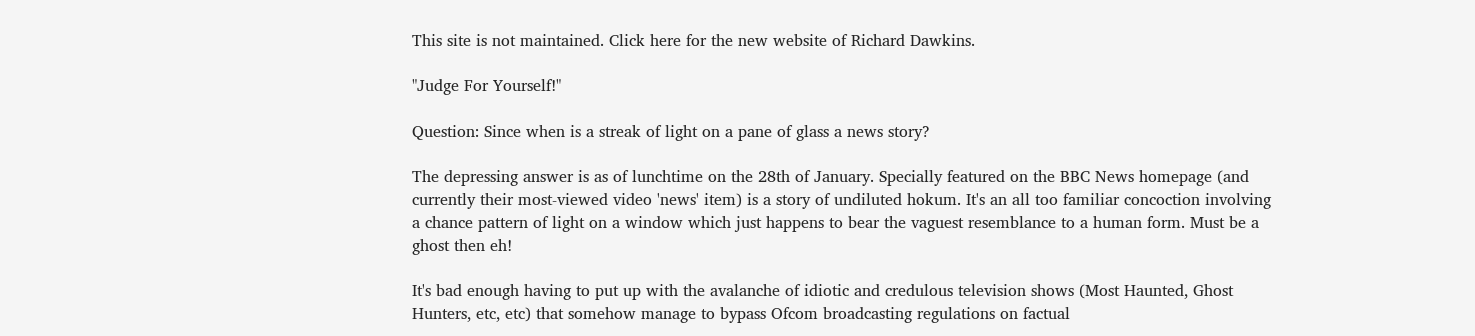This site is not maintained. Click here for the new website of Richard Dawkins.

"Judge For Yourself!"

Question: Since when is a streak of light on a pane of glass a news story?

The depressing answer is as of lunchtime on the 28th of January. Specially featured on the BBC News homepage (and currently their most-viewed video 'news' item) is a story of undiluted hokum. It's an all too familiar concoction involving a chance pattern of light on a window which just happens to bear the vaguest resemblance to a human form. Must be a ghost then eh!

It's bad enough having to put up with the avalanche of idiotic and credulous television shows (Most Haunted, Ghost Hunters, etc, etc) that somehow manage to bypass Ofcom broadcasting regulations on factual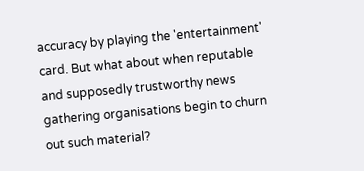accuracy by playing the 'entertainment' card. But what about when reputable and supposedly trustworthy news gathering organisations begin to churn out such material?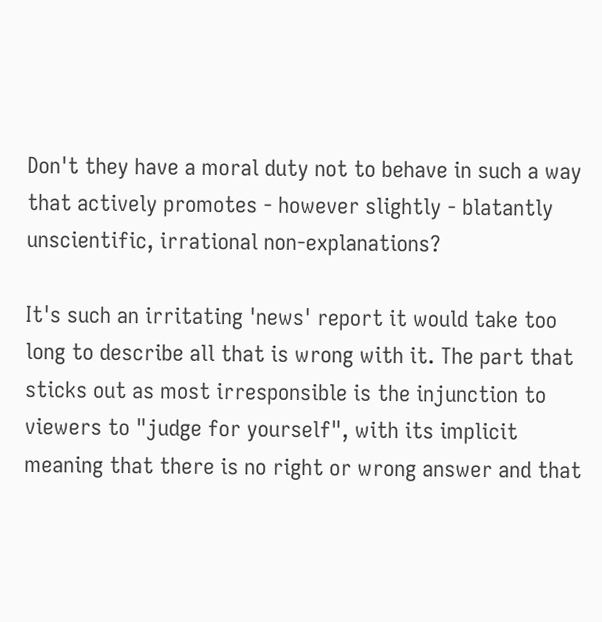Don't they have a moral duty not to behave in such a way that actively promotes - however slightly - blatantly unscientific, irrational non-explanations?

It's such an irritating 'news' report it would take too long to describe all that is wrong with it. The part that sticks out as most irresponsible is the injunction to viewers to "judge for yourself", with its implicit meaning that there is no right or wrong answer and that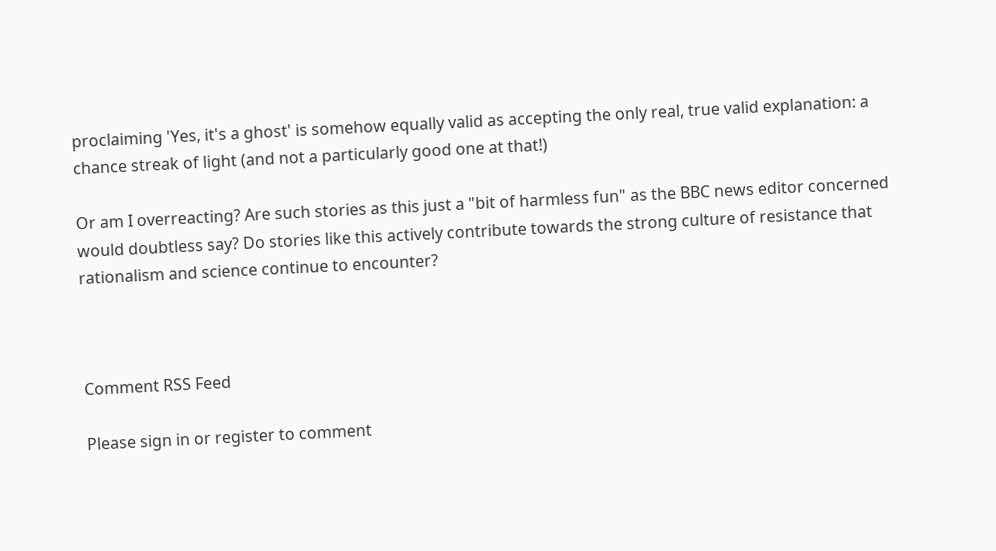proclaiming 'Yes, it's a ghost' is somehow equally valid as accepting the only real, true valid explanation: a chance streak of light (and not a particularly good one at that!)

Or am I overreacting? Are such stories as this just a "bit of harmless fun" as the BBC news editor concerned would doubtless say? Do stories like this actively contribute towards the strong culture of resistance that rationalism and science continue to encounter?



Comment RSS Feed

Please sign in or register to comment